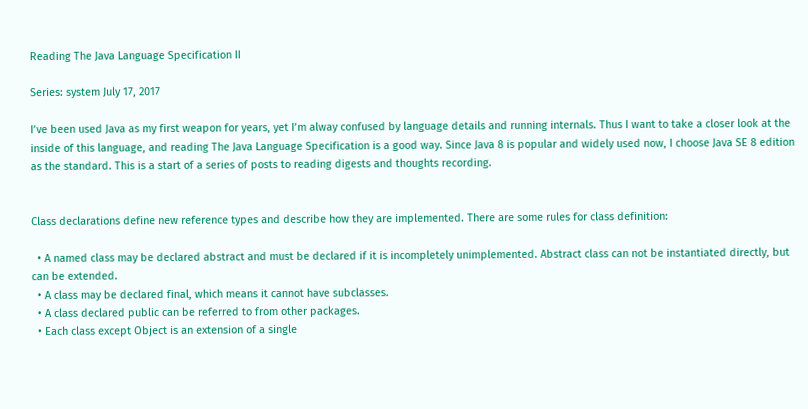Reading The Java Language Specification II

Series: system July 17, 2017

I’ve been used Java as my first weapon for years, yet I’m alway confused by language details and running internals. Thus I want to take a closer look at the inside of this language, and reading The Java Language Specification is a good way. Since Java 8 is popular and widely used now, I choose Java SE 8 edition as the standard. This is a start of a series of posts to reading digests and thoughts recording.


Class declarations define new reference types and describe how they are implemented. There are some rules for class definition:

  • A named class may be declared abstract and must be declared if it is incompletely unimplemented. Abstract class can not be instantiated directly, but can be extended.
  • A class may be declared final, which means it cannot have subclasses.
  • A class declared public can be referred to from other packages.
  • Each class except Object is an extension of a single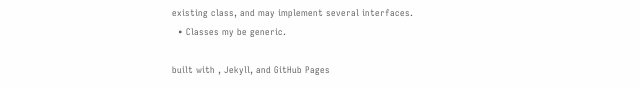existing class, and may implement several interfaces.
  • Classes my be generic.

built with , Jekyll, and GitHub Pages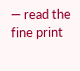— read the fine print